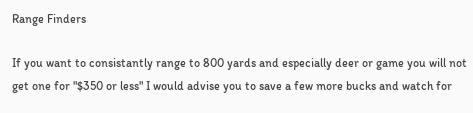Range Finders

If you want to consistantly range to 800 yards and especially deer or game you will not get one for "$350 or less" I would advise you to save a few more bucks and watch for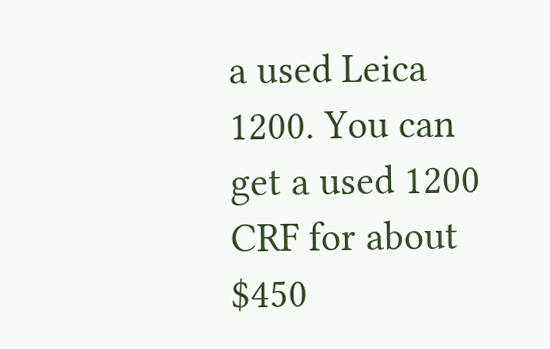a used Leica 1200. You can get a used 1200 CRF for about $450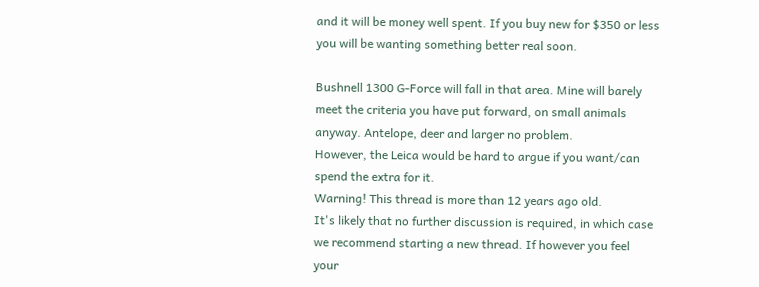and it will be money well spent. If you buy new for $350 or less you will be wanting something better real soon.

Bushnell 1300 G-Force will fall in that area. Mine will barely meet the criteria you have put forward, on small animals anyway. Antelope, deer and larger no problem.
However, the Leica would be hard to argue if you want/can spend the extra for it.
Warning! This thread is more than 12 years ago old.
It's likely that no further discussion is required, in which case we recommend starting a new thread. If however you feel your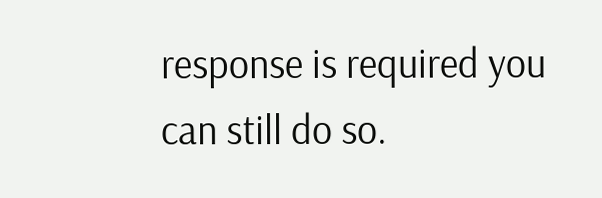response is required you can still do so.